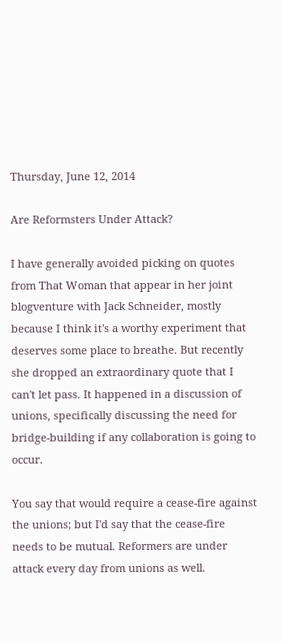Thursday, June 12, 2014

Are Reformsters Under Attack?

I have generally avoided picking on quotes from That Woman that appear in her joint blogventure with Jack Schneider, mostly because I think it's a worthy experiment that deserves some place to breathe. But recently she dropped an extraordinary quote that I can't let pass. It happened in a discussion of unions, specifically discussing the need for bridge-building if any collaboration is going to occur.

You say that would require a cease-fire against the unions; but I'd say that the cease-fire needs to be mutual. Reformers are under attack every day from unions as well.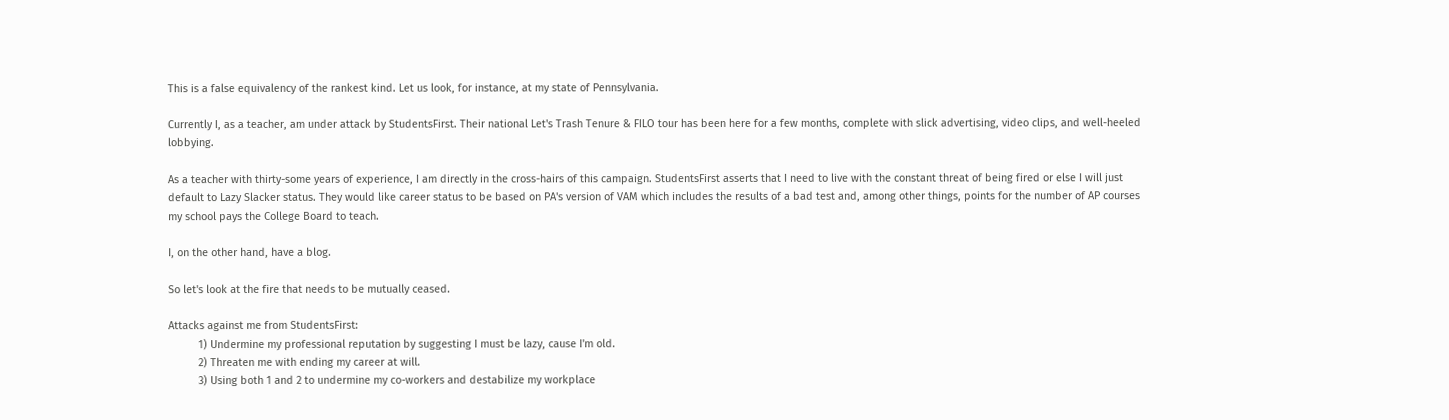This is a false equivalency of the rankest kind. Let us look, for instance, at my state of Pennsylvania.

Currently I, as a teacher, am under attack by StudentsFirst. Their national Let's Trash Tenure & FILO tour has been here for a few months, complete with slick advertising, video clips, and well-heeled lobbying.

As a teacher with thirty-some years of experience, I am directly in the cross-hairs of this campaign. StudentsFirst asserts that I need to live with the constant threat of being fired or else I will just default to Lazy Slacker status. They would like career status to be based on PA's version of VAM which includes the results of a bad test and, among other things, points for the number of AP courses my school pays the College Board to teach.

I, on the other hand, have a blog.

So let's look at the fire that needs to be mutually ceased.

Attacks against me from StudentsFirst:
          1) Undermine my professional reputation by suggesting I must be lazy, cause I'm old.
          2) Threaten me with ending my career at will.
          3) Using both 1 and 2 to undermine my co-workers and destabilize my workplace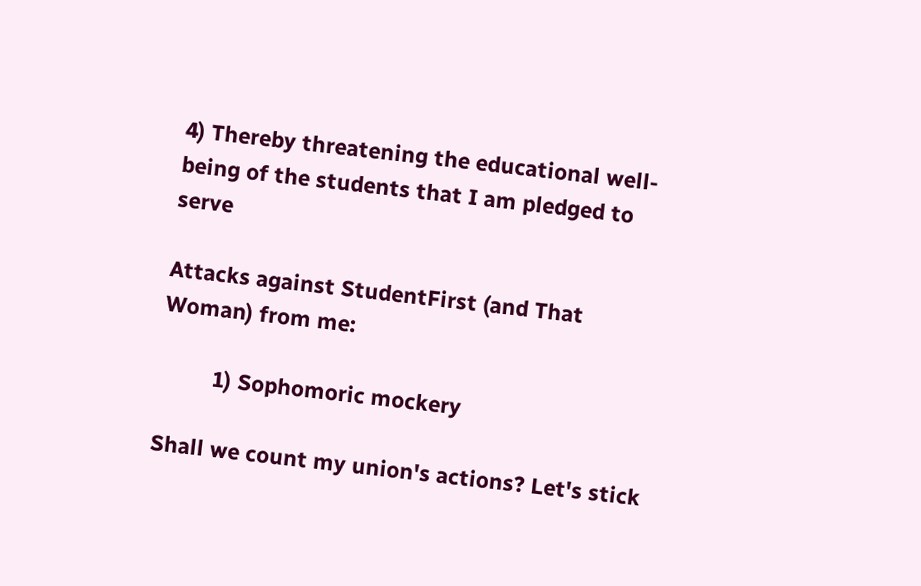4) Thereby threatening the educational well-being of the students that I am pledged to serve

Attacks against StudentFirst (and That Woman) from me:

         1) Sophomoric mockery

Shall we count my union's actions? Let's stick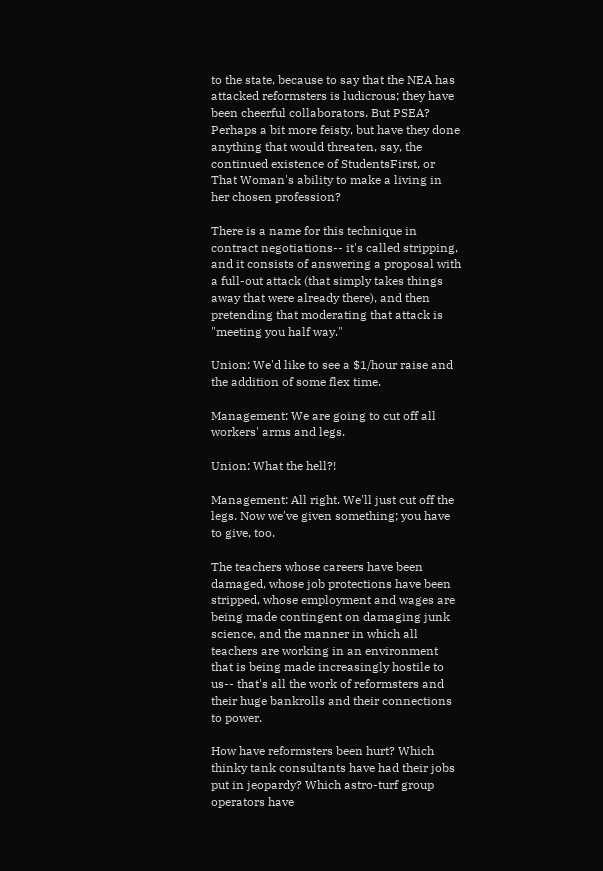to the state, because to say that the NEA has attacked reformsters is ludicrous; they have been cheerful collaborators. But PSEA? Perhaps a bit more feisty, but have they done anything that would threaten, say, the continued existence of StudentsFirst, or That Woman's ability to make a living in her chosen profession?

There is a name for this technique in contract negotiations-- it's called stripping, and it consists of answering a proposal with a full-out attack (that simply takes things away that were already there), and then pretending that moderating that attack is "meeting you half way."

Union: We'd like to see a $1/hour raise and the addition of some flex time.

Management: We are going to cut off all workers' arms and legs.

Union: What the hell?!

Management: All right. We'll just cut off the legs. Now we've given something; you have to give, too.

The teachers whose careers have been damaged, whose job protections have been stripped, whose employment and wages are being made contingent on damaging junk science, and the manner in which all teachers are working in an environment that is being made increasingly hostile to us-- that's all the work of reformsters and their huge bankrolls and their connections to power.

How have reformsters been hurt? Which thinky tank consultants have had their jobs put in jeopardy? Which astro-turf group operators have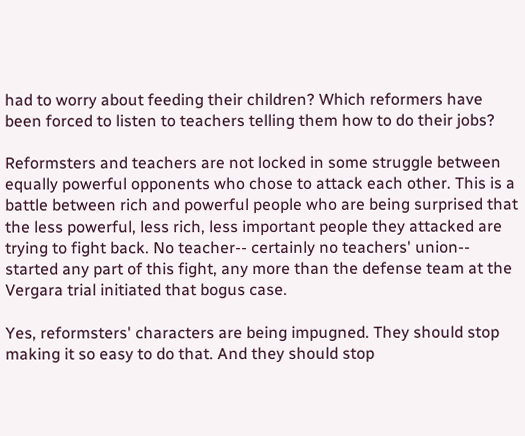had to worry about feeding their children? Which reformers have been forced to listen to teachers telling them how to do their jobs?

Reformsters and teachers are not locked in some struggle between equally powerful opponents who chose to attack each other. This is a battle between rich and powerful people who are being surprised that the less powerful, less rich, less important people they attacked are trying to fight back. No teacher-- certainly no teachers' union-- started any part of this fight, any more than the defense team at the Vergara trial initiated that bogus case.

Yes, reformsters' characters are being impugned. They should stop making it so easy to do that. And they should stop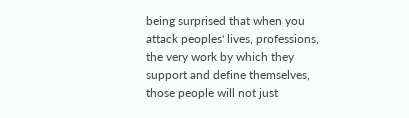being surprised that when you attack peoples' lives, professions, the very work by which they support and define themselves, those people will not just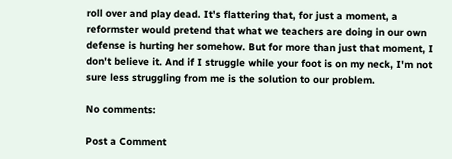roll over and play dead. It's flattering that, for just a moment, a reformster would pretend that what we teachers are doing in our own defense is hurting her somehow. But for more than just that moment, I don't believe it. And if I struggle while your foot is on my neck, I'm not sure less struggling from me is the solution to our problem.

No comments:

Post a Comment